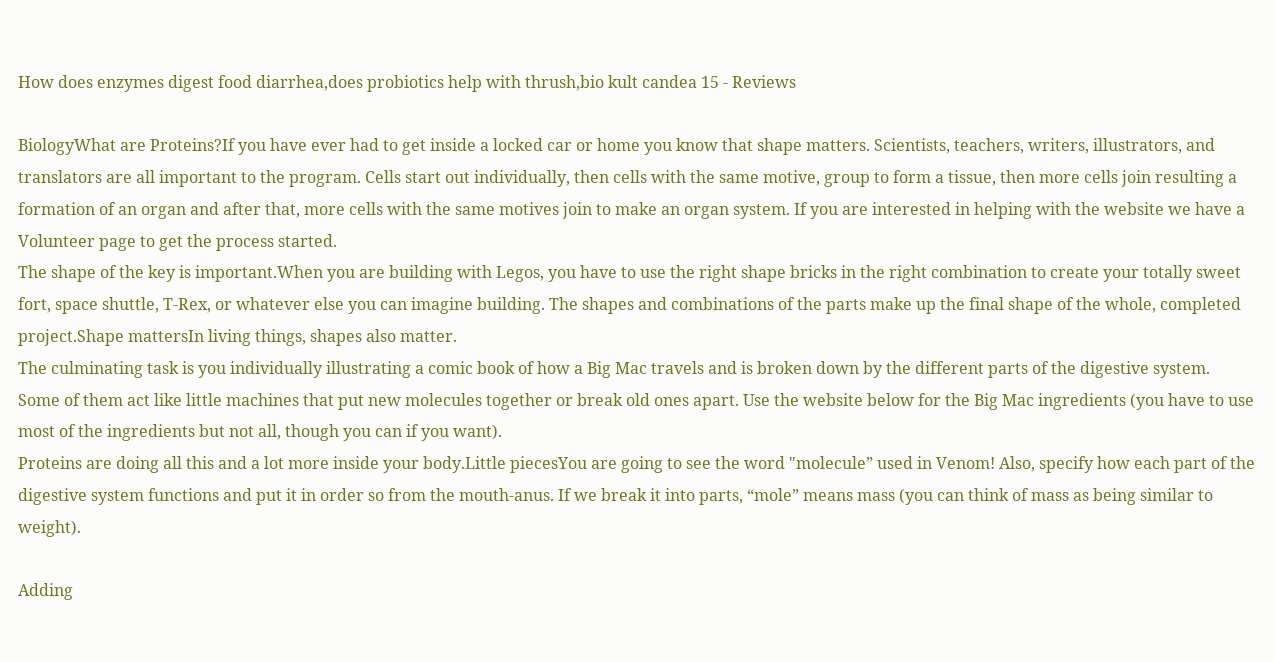How does enzymes digest food diarrhea,does probiotics help with thrush,bio kult candea 15 - Reviews

BiologyWhat are Proteins?If you have ever had to get inside a locked car or home you know that shape matters. Scientists, teachers, writers, illustrators, and translators are all important to the program. Cells start out individually, then cells with the same motive, group to form a tissue, then more cells join resulting a formation of an organ and after that, more cells with the same motives join to make an organ system. If you are interested in helping with the website we have a Volunteer page to get the process started.
The shape of the key is important.When you are building with Legos, you have to use the right shape bricks in the right combination to create your totally sweet fort, space shuttle, T-Rex, or whatever else you can imagine building. The shapes and combinations of the parts make up the final shape of the whole, completed project.Shape mattersIn living things, shapes also matter.
The culminating task is you individually illustrating a comic book of how a Big Mac travels and is broken down by the different parts of the digestive system.
Some of them act like little machines that put new molecules together or break old ones apart. Use the website below for the Big Mac ingredients (you have to use most of the ingredients but not all, though you can if you want).
Proteins are doing all this and a lot more inside your body.Little piecesYou are going to see the word "molecule” used in Venom! Also, specify how each part of the digestive system functions and put it in order so from the mouth-anus. If we break it into parts, “mole” means mass (you can think of mass as being similar to weight).

Adding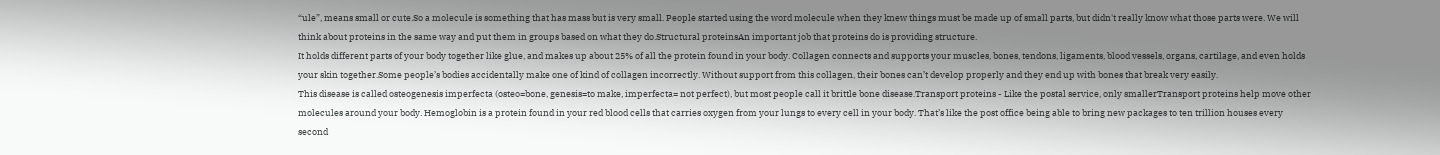“ule”, means small or cute.So a molecule is something that has mass but is very small. People started using the word molecule when they knew things must be made up of small parts, but didn't really know what those parts were. We will think about proteins in the same way and put them in groups based on what they do.Structural proteinsAn important job that proteins do is providing structure.
It holds different parts of your body together like glue, and makes up about 25% of all the protein found in your body. Collagen connects and supports your muscles, bones, tendons, ligaments, blood vessels, organs, cartilage, and even holds your skin together.Some people’s bodies accidentally make one of kind of collagen incorrectly. Without support from this collagen, their bones can’t develop properly and they end up with bones that break very easily.
This disease is called osteogenesis imperfecta (osteo=bone, genesis=to make, imperfecta= not perfect), but most people call it brittle bone disease.Transport proteins - Like the postal service, only smallerTransport proteins help move other molecules around your body. Hemoglobin is a protein found in your red blood cells that carries oxygen from your lungs to every cell in your body. That’s like the post office being able to bring new packages to ten trillion houses every second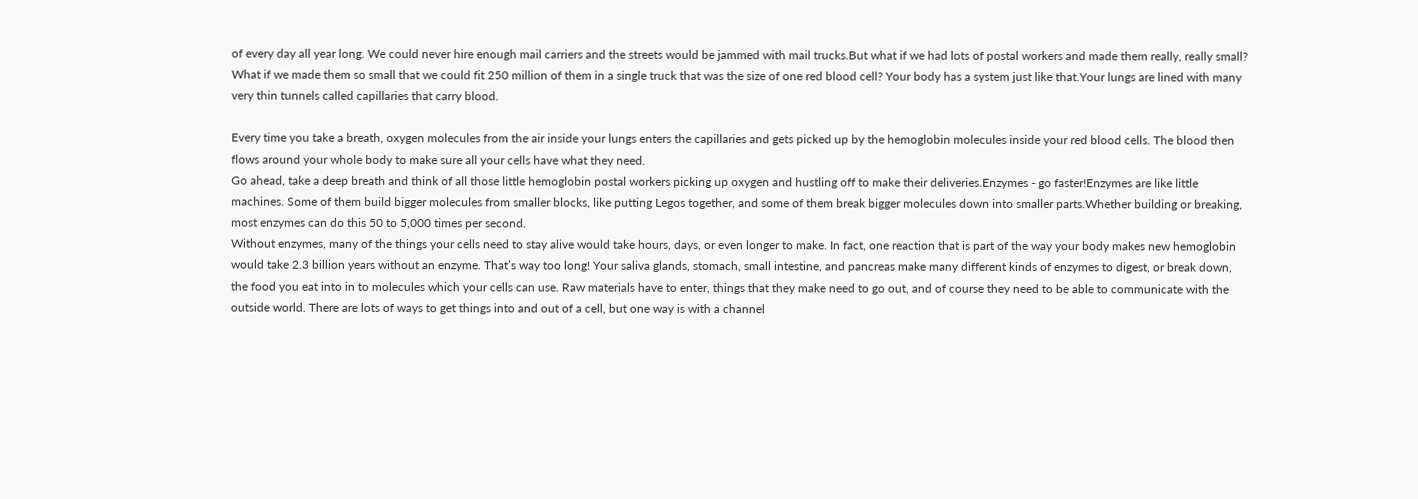of every day all year long. We could never hire enough mail carriers and the streets would be jammed with mail trucks.But what if we had lots of postal workers and made them really, really small?
What if we made them so small that we could fit 250 million of them in a single truck that was the size of one red blood cell? Your body has a system just like that.Your lungs are lined with many very thin tunnels called capillaries that carry blood.

Every time you take a breath, oxygen molecules from the air inside your lungs enters the capillaries and gets picked up by the hemoglobin molecules inside your red blood cells. The blood then flows around your whole body to make sure all your cells have what they need.
Go ahead, take a deep breath and think of all those little hemoglobin postal workers picking up oxygen and hustling off to make their deliveries.Enzymes - go faster!Enzymes are like little machines. Some of them build bigger molecules from smaller blocks, like putting Legos together, and some of them break bigger molecules down into smaller parts.Whether building or breaking, most enzymes can do this 50 to 5,000 times per second.
Without enzymes, many of the things your cells need to stay alive would take hours, days, or even longer to make. In fact, one reaction that is part of the way your body makes new hemoglobin would take 2.3 billion years without an enzyme. That’s way too long! Your saliva glands, stomach, small intestine, and pancreas make many different kinds of enzymes to digest, or break down, the food you eat into in to molecules which your cells can use. Raw materials have to enter, things that they make need to go out, and of course they need to be able to communicate with the outside world. There are lots of ways to get things into and out of a cell, but one way is with a channel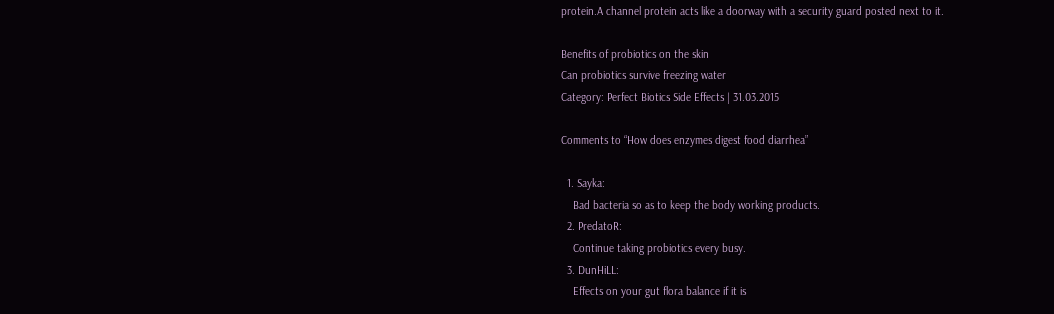protein.A channel protein acts like a doorway with a security guard posted next to it.

Benefits of probiotics on the skin
Can probiotics survive freezing water
Category: Perfect Biotics Side Effects | 31.03.2015

Comments to “How does enzymes digest food diarrhea”

  1. Sayka:
    Bad bacteria so as to keep the body working products.
  2. PredatoR:
    Continue taking probiotics every busy.
  3. DunHiLL:
    Effects on your gut flora balance if it is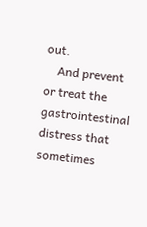out.
    And prevent or treat the gastrointestinal distress that sometimes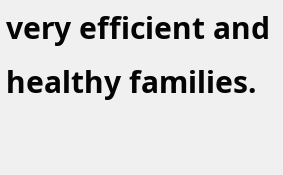very efficient and healthy families.